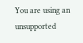You are using an unsupported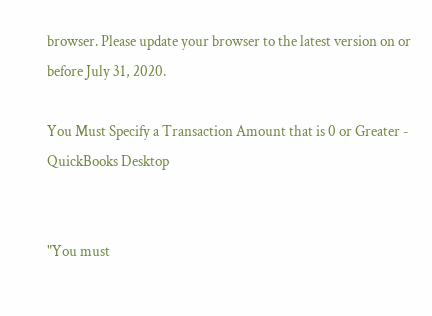browser. Please update your browser to the latest version on or before July 31, 2020.

You Must Specify a Transaction Amount that is 0 or Greater - QuickBooks Desktop


"You must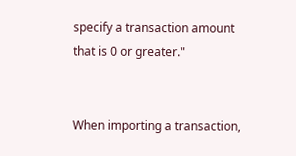specify a transaction amount that is 0 or greater."


When importing a transaction,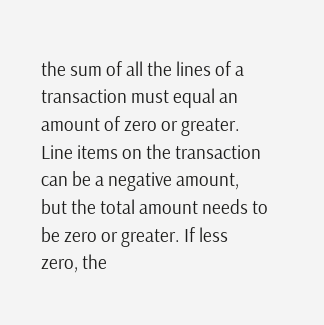the sum of all the lines of a transaction must equal an amount of zero or greater. Line items on the transaction can be a negative amount, but the total amount needs to be zero or greater. If less zero, the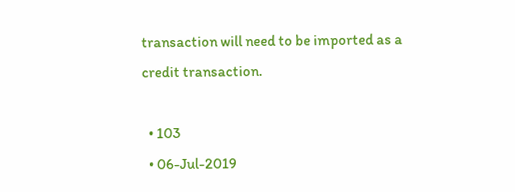transaction will need to be imported as a credit transaction.

  • 103
  • 06-Jul-2019